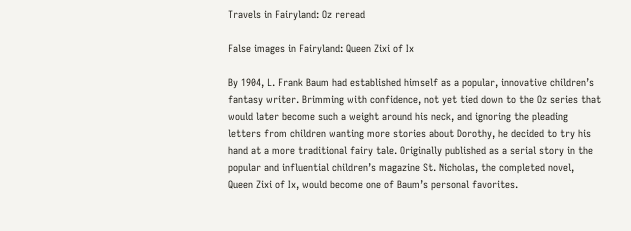Travels in Fairyland: Oz reread

False images in Fairyland: Queen Zixi of Ix

By 1904, L. Frank Baum had established himself as a popular, innovative children’s fantasy writer. Brimming with confidence, not yet tied down to the Oz series that would later become such a weight around his neck, and ignoring the pleading letters from children wanting more stories about Dorothy, he decided to try his hand at a more traditional fairy tale. Originally published as a serial story in the popular and influential children’s magazine St. Nicholas, the completed novel, Queen Zixi of Ix, would become one of Baum’s personal favorites.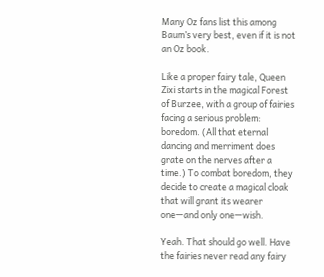Many Oz fans list this among Baum’s very best, even if it is not an Oz book.

Like a proper fairy tale, Queen Zixi starts in the magical Forest of Burzee, with a group of fairies facing a serious problem: boredom. (All that eternal dancing and merriment does grate on the nerves after a time.) To combat boredom, they decide to create a magical cloak that will grant its wearer one—and only one—wish.

Yeah. That should go well. Have the fairies never read any fairy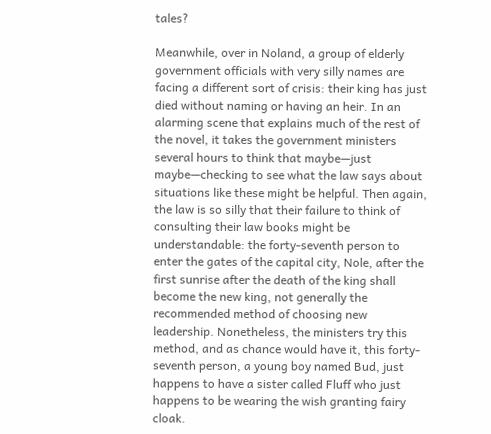tales?

Meanwhile, over in Noland, a group of elderly government officials with very silly names are facing a different sort of crisis: their king has just died without naming or having an heir. In an alarming scene that explains much of the rest of the novel, it takes the government ministers several hours to think that maybe—just maybe—checking to see what the law says about situations like these might be helpful. Then again, the law is so silly that their failure to think of consulting their law books might be understandable: the forty-seventh person to enter the gates of the capital city, Nole, after the first sunrise after the death of the king shall become the new king, not generally the recommended method of choosing new leadership. Nonetheless, the ministers try this method, and as chance would have it, this forty-seventh person, a young boy named Bud, just happens to have a sister called Fluff who just happens to be wearing the wish granting fairy cloak.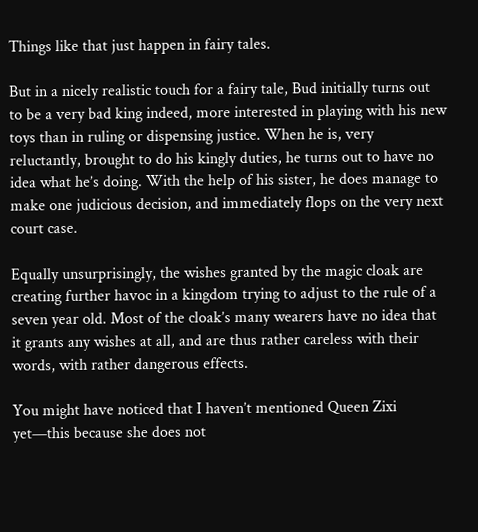Things like that just happen in fairy tales.

But in a nicely realistic touch for a fairy tale, Bud initially turns out to be a very bad king indeed, more interested in playing with his new toys than in ruling or dispensing justice. When he is, very reluctantly, brought to do his kingly duties, he turns out to have no idea what he’s doing. With the help of his sister, he does manage to make one judicious decision, and immediately flops on the very next court case.

Equally unsurprisingly, the wishes granted by the magic cloak are creating further havoc in a kingdom trying to adjust to the rule of a seven year old. Most of the cloak’s many wearers have no idea that it grants any wishes at all, and are thus rather careless with their words, with rather dangerous effects.

You might have noticed that I haven’t mentioned Queen Zixi yet—this because she does not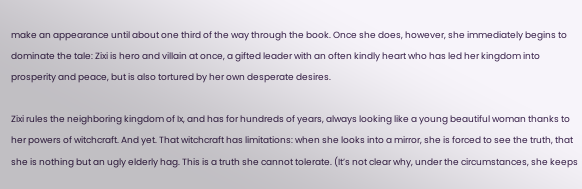make an appearance until about one third of the way through the book. Once she does, however, she immediately begins to dominate the tale: Zixi is hero and villain at once, a gifted leader with an often kindly heart who has led her kingdom into prosperity and peace, but is also tortured by her own desperate desires.

Zixi rules the neighboring kingdom of Ix, and has for hundreds of years, always looking like a young beautiful woman thanks to her powers of witchcraft. And yet. That witchcraft has limitations: when she looks into a mirror, she is forced to see the truth, that she is nothing but an ugly elderly hag. This is a truth she cannot tolerate. (It’s not clear why, under the circumstances, she keeps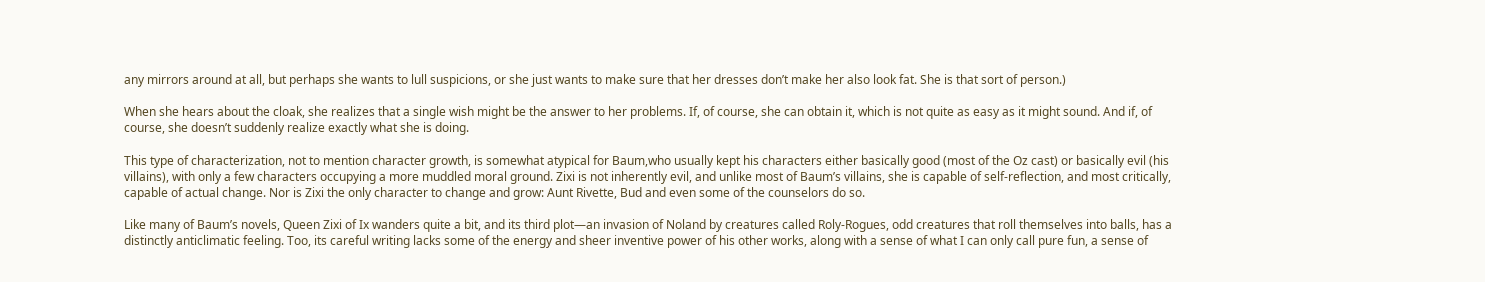any mirrors around at all, but perhaps she wants to lull suspicions, or she just wants to make sure that her dresses don’t make her also look fat. She is that sort of person.)

When she hears about the cloak, she realizes that a single wish might be the answer to her problems. If, of course, she can obtain it, which is not quite as easy as it might sound. And if, of course, she doesn’t suddenly realize exactly what she is doing.

This type of characterization, not to mention character growth, is somewhat atypical for Baum,who usually kept his characters either basically good (most of the Oz cast) or basically evil (his villains), with only a few characters occupying a more muddled moral ground. Zixi is not inherently evil, and unlike most of Baum’s villains, she is capable of self-reflection, and most critically, capable of actual change. Nor is Zixi the only character to change and grow: Aunt Rivette, Bud and even some of the counselors do so.

Like many of Baum’s novels, Queen Zixi of Ix wanders quite a bit, and its third plot—an invasion of Noland by creatures called Roly-Rogues, odd creatures that roll themselves into balls, has a distinctly anticlimatic feeling. Too, its careful writing lacks some of the energy and sheer inventive power of his other works, along with a sense of what I can only call pure fun, a sense of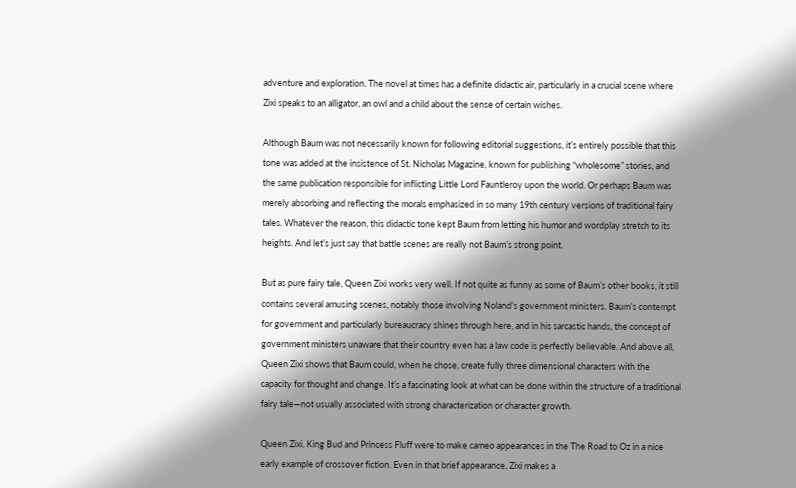adventure and exploration. The novel at times has a definite didactic air, particularly in a crucial scene where Zixi speaks to an alligator, an owl and a child about the sense of certain wishes.

Although Baum was not necessarily known for following editorial suggestions, it’s entirely possible that this tone was added at the insistence of St. Nicholas Magazine, known for publishing “wholesome” stories, and the same publication responsible for inflicting Little Lord Fauntleroy upon the world. Or perhaps Baum was merely absorbing and reflecting the morals emphasized in so many 19th century versions of traditional fairy tales. Whatever the reason, this didactic tone kept Baum from letting his humor and wordplay stretch to its heights. And let’s just say that battle scenes are really not Baum’s strong point.

But as pure fairy tale, Queen Zixi works very well. If not quite as funny as some of Baum’s other books, it still contains several amusing scenes, notably those involving Noland’s government ministers. Baum’s contempt for government and particularly bureaucracy shines through here, and in his sarcastic hands, the concept of government ministers unaware that their country even has a law code is perfectly believable. And above all, Queen Zixi shows that Baum could, when he chose, create fully three dimensional characters with the capacity for thought and change. It’s a fascinating look at what can be done within the structure of a traditional fairy tale—not usually associated with strong characterization or character growth.

Queen Zixi, King Bud and Princess Fluff were to make cameo appearances in the The Road to Oz in a nice early example of crossover fiction. Even in that brief appearance, Zixi makes a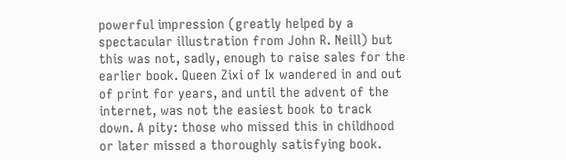powerful impression (greatly helped by a spectacular illustration from John R. Neill) but this was not, sadly, enough to raise sales for the earlier book. Queen Zixi of Ix wandered in and out of print for years, and until the advent of the internet, was not the easiest book to track down. A pity: those who missed this in childhood or later missed a thoroughly satisfying book.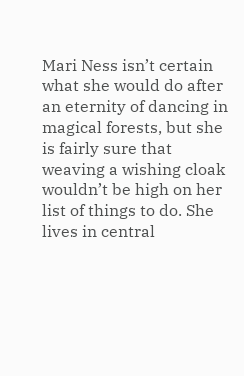Mari Ness isn’t certain what she would do after an eternity of dancing in magical forests, but she is fairly sure that weaving a wishing cloak wouldn’t be high on her list of things to do. She lives in central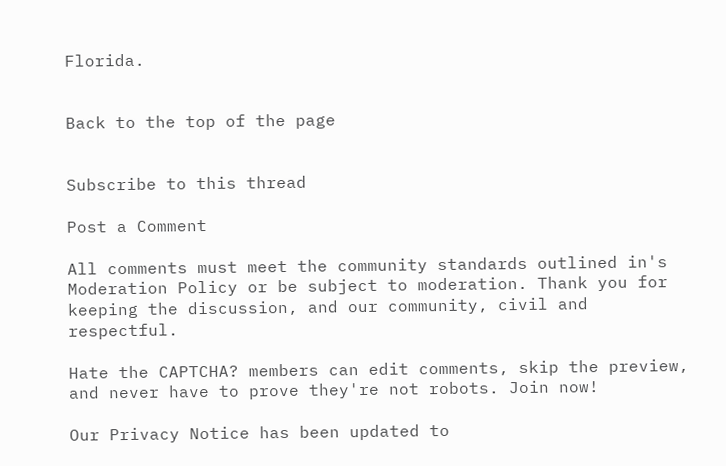Florida.


Back to the top of the page


Subscribe to this thread

Post a Comment

All comments must meet the community standards outlined in's Moderation Policy or be subject to moderation. Thank you for keeping the discussion, and our community, civil and respectful.

Hate the CAPTCHA? members can edit comments, skip the preview, and never have to prove they're not robots. Join now!

Our Privacy Notice has been updated to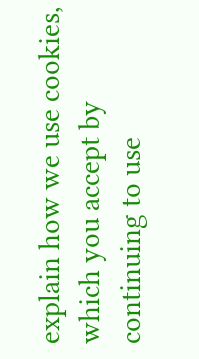explain how we use cookies, which you accept by continuing to use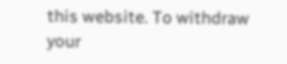this website. To withdraw your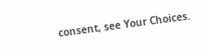consent, see Your Choices.